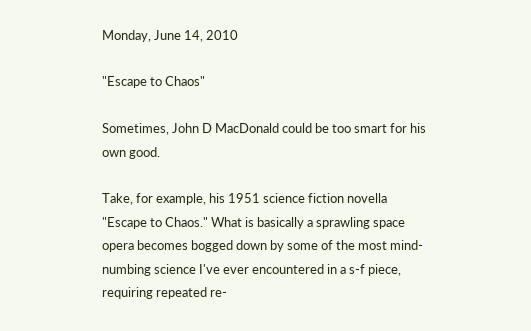Monday, June 14, 2010

"Escape to Chaos"

Sometimes, John D MacDonald could be too smart for his own good.

Take, for example, his 1951 science fiction novella "Escape to Chaos." What is basically a sprawling space opera becomes bogged down by some of the most mind-numbing science I've ever encountered in a s-f piece, requiring repeated re-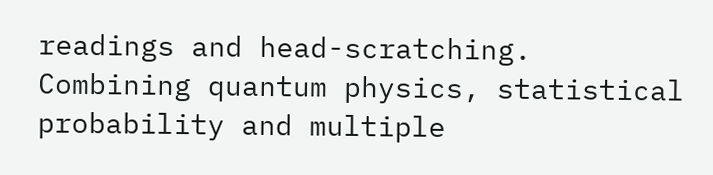readings and head-scratching. Combining quantum physics, statistical probability and multiple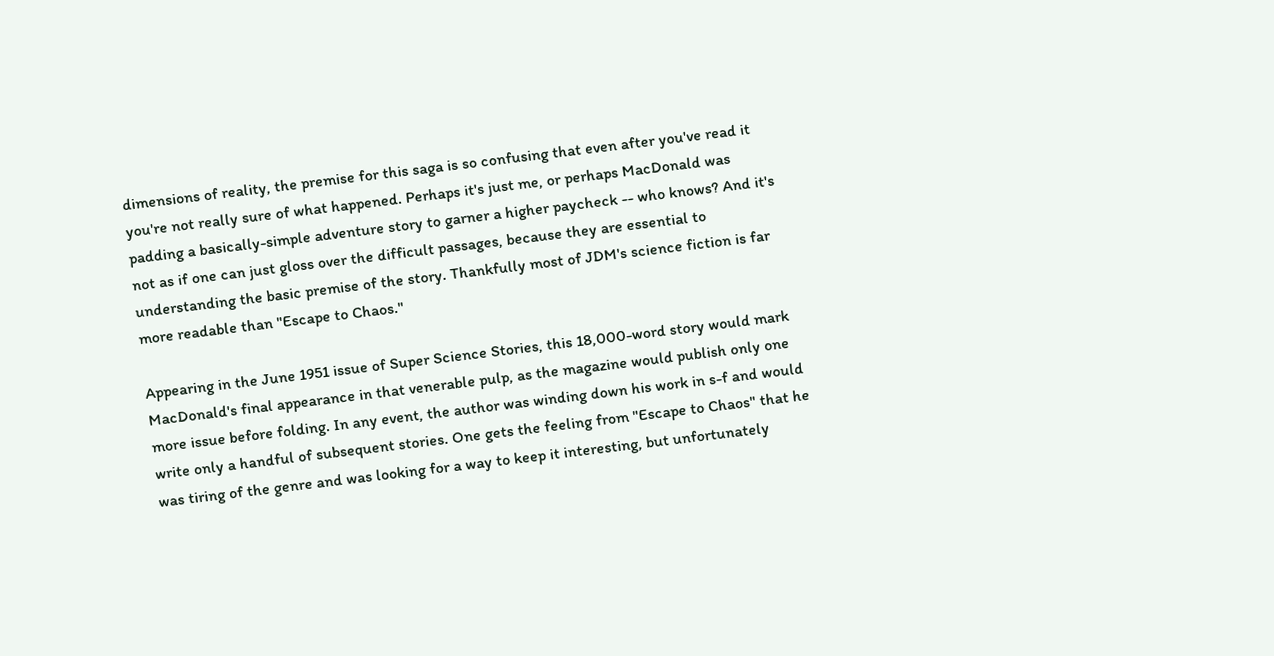dimensions of reality, the premise for this saga is so confusing that even after you've read it you're not really sure of what happened. Perhaps it's just me, or perhaps MacDonald was padding a basically-simple adventure story to garner a higher paycheck -- who knows? And it's not as if one can just gloss over the difficult passages, because they are essential to understanding the basic premise of the story. Thankfully most of JDM's science fiction is far more readable than "Escape to Chaos."

Appearing in the June 1951 issue of Super Science Stories, this 18,000-word story would mark MacDonald's final appearance in that venerable pulp, as the magazine would publish only one more issue before folding. In any event, the author was winding down his work in s-f and would write only a handful of subsequent stories. One gets the feeling from "Escape to Chaos" that he was tiring of the genre and was looking for a way to keep it interesting, but unfortunately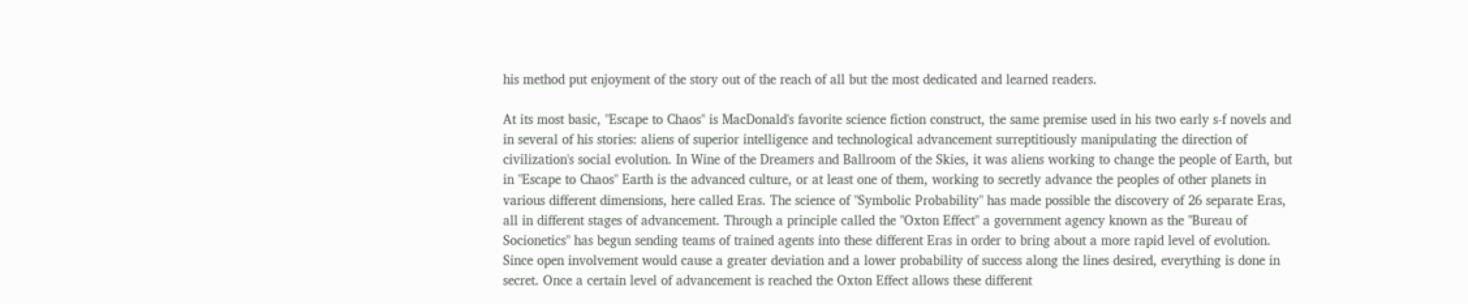his method put enjoyment of the story out of the reach of all but the most dedicated and learned readers.

At its most basic, "Escape to Chaos" is MacDonald's favorite science fiction construct, the same premise used in his two early s-f novels and in several of his stories: aliens of superior intelligence and technological advancement surreptitiously manipulating the direction of civilization's social evolution. In Wine of the Dreamers and Ballroom of the Skies, it was aliens working to change the people of Earth, but in "Escape to Chaos" Earth is the advanced culture, or at least one of them, working to secretly advance the peoples of other planets in various different dimensions, here called Eras. The science of "Symbolic Probability" has made possible the discovery of 26 separate Eras, all in different stages of advancement. Through a principle called the "Oxton Effect" a government agency known as the "Bureau of Socionetics" has begun sending teams of trained agents into these different Eras in order to bring about a more rapid level of evolution. Since open involvement would cause a greater deviation and a lower probability of success along the lines desired, everything is done in secret. Once a certain level of advancement is reached the Oxton Effect allows these different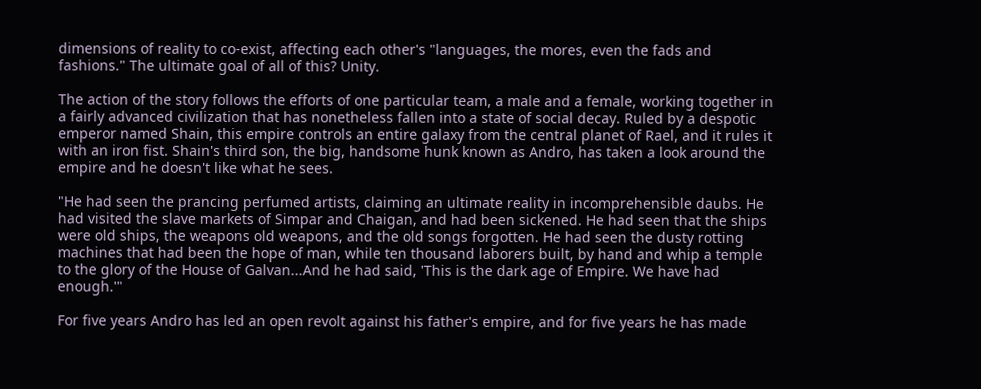dimensions of reality to co-exist, affecting each other's "languages, the mores, even the fads and fashions." The ultimate goal of all of this? Unity.

The action of the story follows the efforts of one particular team, a male and a female, working together in a fairly advanced civilization that has nonetheless fallen into a state of social decay. Ruled by a despotic emperor named Shain, this empire controls an entire galaxy from the central planet of Rael, and it rules it with an iron fist. Shain's third son, the big, handsome hunk known as Andro, has taken a look around the empire and he doesn't like what he sees.

"He had seen the prancing perfumed artists, claiming an ultimate reality in incomprehensible daubs. He had visited the slave markets of Simpar and Chaigan, and had been sickened. He had seen that the ships were old ships, the weapons old weapons, and the old songs forgotten. He had seen the dusty rotting machines that had been the hope of man, while ten thousand laborers built, by hand and whip a temple to the glory of the House of Galvan...And he had said, 'This is the dark age of Empire. We have had enough.'"

For five years Andro has led an open revolt against his father's empire, and for five years he has made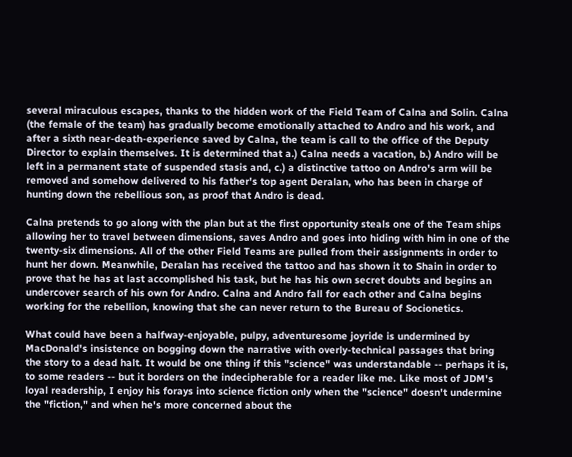several miraculous escapes, thanks to the hidden work of the Field Team of Calna and Solin. Calna (the female of the team) has gradually become emotionally attached to Andro and his work, and after a sixth near-death-experience saved by Calna, the team is call to the office of the Deputy Director to explain themselves. It is determined that a.) Calna needs a vacation, b.) Andro will be left in a permanent state of suspended stasis and, c.) a distinctive tattoo on Andro's arm will be removed and somehow delivered to his father's top agent Deralan, who has been in charge of hunting down the rebellious son, as proof that Andro is dead.

Calna pretends to go along with the plan but at the first opportunity steals one of the Team ships allowing her to travel between dimensions, saves Andro and goes into hiding with him in one of the twenty-six dimensions. All of the other Field Teams are pulled from their assignments in order to hunt her down. Meanwhile, Deralan has received the tattoo and has shown it to Shain in order to prove that he has at last accomplished his task, but he has his own secret doubts and begins an undercover search of his own for Andro. Calna and Andro fall for each other and Calna begins working for the rebellion, knowing that she can never return to the Bureau of Socionetics.

What could have been a halfway-enjoyable, pulpy, adventuresome joyride is undermined by MacDonald's insistence on bogging down the narrative with overly-technical passages that bring the story to a dead halt. It would be one thing if this "science" was understandable -- perhaps it is, to some readers -- but it borders on the indecipherable for a reader like me. Like most of JDM's loyal readership, I enjoy his forays into science fiction only when the "science" doesn't undermine the "fiction," and when he's more concerned about the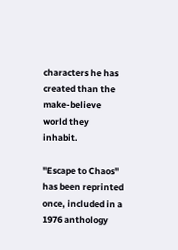characters he has created than the make-believe world they inhabit.

"Escape to Chaos" has been reprinted once, included in a 1976 anthology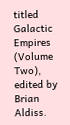titled Galactic Empires (Volume Two), edited by Brian Aldiss.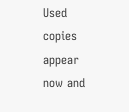Used copies appear now and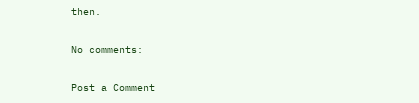then.

No comments:

Post a Comment